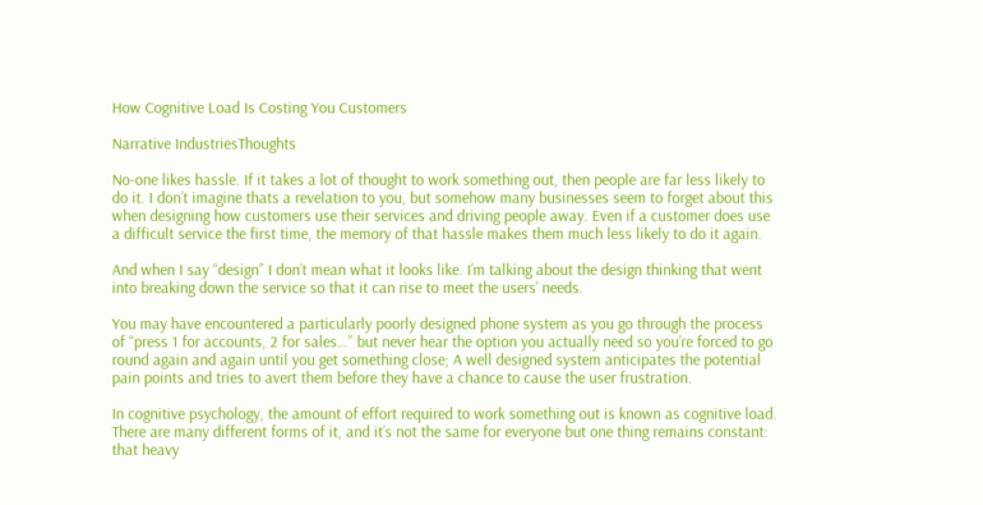How Cognitive Load Is Costing You Customers

Narrative IndustriesThoughts

No-one likes hassle. If it takes a lot of thought to work something out, then people are far less likely to do it. I don’t imagine thats a revelation to you, but somehow many businesses seem to forget about this when designing how customers use their services and driving people away. Even if a customer does use a difficult service the first time, the memory of that hassle makes them much less likely to do it again.

And when I say “design” I don’t mean what it looks like. I’m talking about the design thinking that went into breaking down the service so that it can rise to meet the users’ needs.

You may have encountered a particularly poorly designed phone system as you go through the process of “press 1 for accounts, 2 for sales…” but never hear the option you actually need so you’re forced to go round again and again until you get something close; A well designed system anticipates the potential pain points and tries to avert them before they have a chance to cause the user frustration.

In cognitive psychology, the amount of effort required to work something out is known as cognitive load. There are many different forms of it, and it’s not the same for everyone but one thing remains constant: that heavy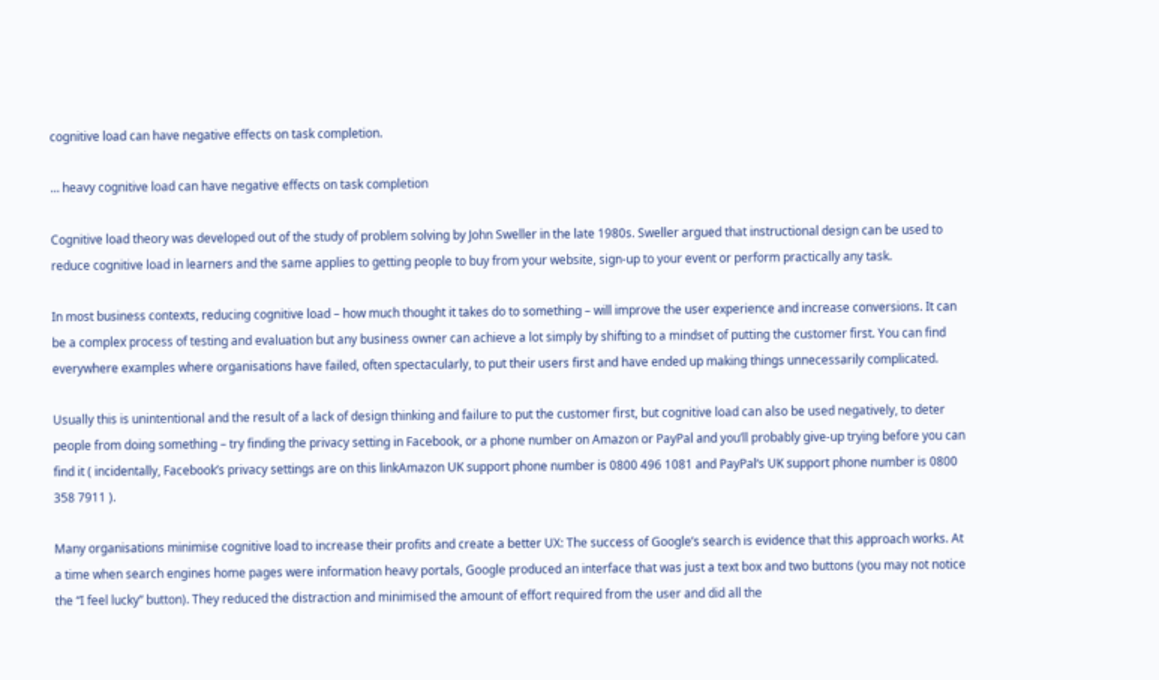cognitive load can have negative effects on task completion.

… heavy cognitive load can have negative effects on task completion

Cognitive load theory was developed out of the study of problem solving by John Sweller in the late 1980s. Sweller argued that instructional design can be used to reduce cognitive load in learners and the same applies to getting people to buy from your website, sign-up to your event or perform practically any task.

In most business contexts, reducing cognitive load – how much thought it takes do to something – will improve the user experience and increase conversions. It can be a complex process of testing and evaluation but any business owner can achieve a lot simply by shifting to a mindset of putting the customer first. You can find everywhere examples where organisations have failed, often spectacularly, to put their users first and have ended up making things unnecessarily complicated.

Usually this is unintentional and the result of a lack of design thinking and failure to put the customer first, but cognitive load can also be used negatively, to deter people from doing something – try finding the privacy setting in Facebook, or a phone number on Amazon or PayPal and you’ll probably give-up trying before you can find it ( incidentally, Facebook’s privacy settings are on this linkAmazon UK support phone number is 0800 496 1081 and PayPal‘s UK support phone number is 0800 358 7911 ).

Many organisations minimise cognitive load to increase their profits and create a better UX: The success of Google’s search is evidence that this approach works. At a time when search engines home pages were information heavy portals, Google produced an interface that was just a text box and two buttons (you may not notice the “I feel lucky” button). They reduced the distraction and minimised the amount of effort required from the user and did all the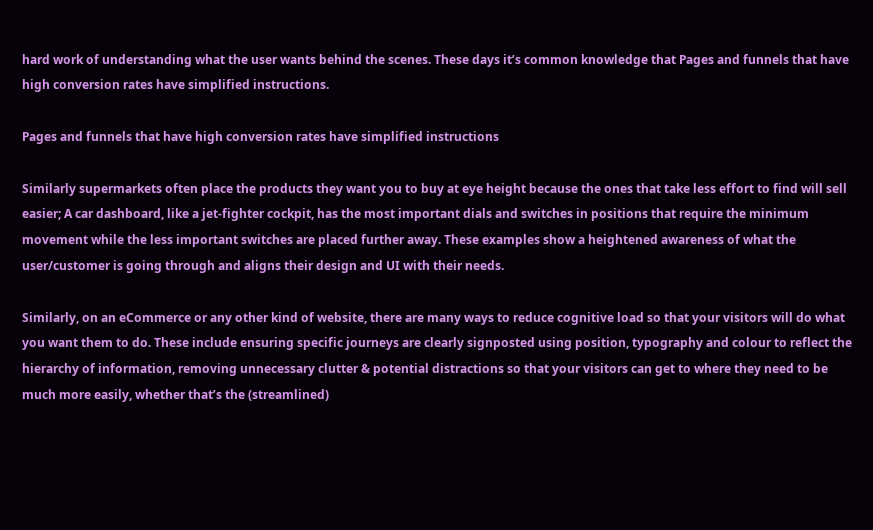hard work of understanding what the user wants behind the scenes. These days it’s common knowledge that Pages and funnels that have high conversion rates have simplified instructions.

Pages and funnels that have high conversion rates have simplified instructions

Similarly supermarkets often place the products they want you to buy at eye height because the ones that take less effort to find will sell easier; A car dashboard, like a jet-fighter cockpit, has the most important dials and switches in positions that require the minimum movement while the less important switches are placed further away. These examples show a heightened awareness of what the user/customer is going through and aligns their design and UI with their needs.

Similarly, on an eCommerce or any other kind of website, there are many ways to reduce cognitive load so that your visitors will do what you want them to do. These include ensuring specific journeys are clearly signposted using position, typography and colour to reflect the hierarchy of information, removing unnecessary clutter & potential distractions so that your visitors can get to where they need to be much more easily, whether that’s the (streamlined)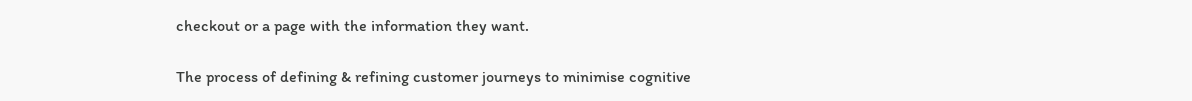checkout or a page with the information they want.

The process of defining & refining customer journeys to minimise cognitive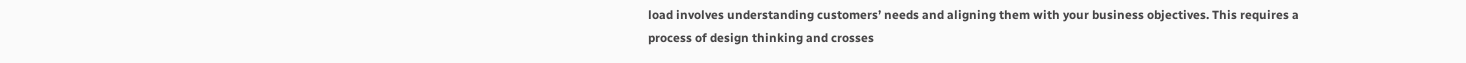load involves understanding customers’ needs and aligning them with your business objectives. This requires a process of design thinking and crosses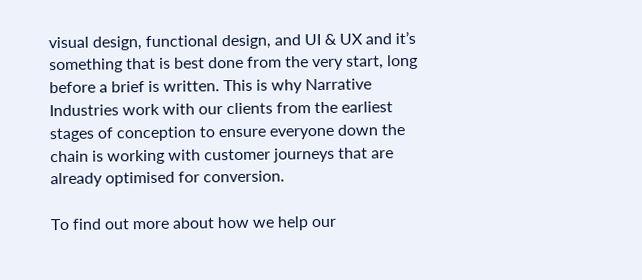visual design, functional design, and UI & UX and it’s something that is best done from the very start, long before a brief is written. This is why Narrative Industries work with our clients from the earliest stages of conception to ensure everyone down the chain is working with customer journeys that are already optimised for conversion.

To find out more about how we help our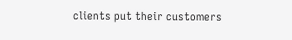clients put their customers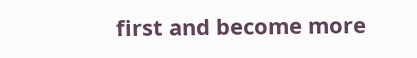first and become more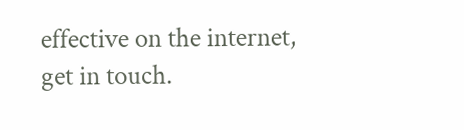effective on the internet, get in touch.